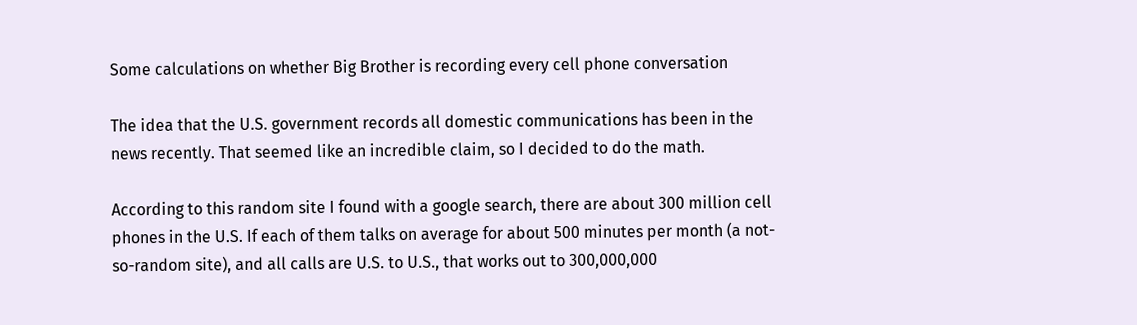Some calculations on whether Big Brother is recording every cell phone conversation

The idea that the U.S. government records all domestic communications has been in the news recently. That seemed like an incredible claim, so I decided to do the math.

According to this random site I found with a google search, there are about 300 million cell phones in the U.S. If each of them talks on average for about 500 minutes per month (a not-so-random site), and all calls are U.S. to U.S., that works out to 300,000,000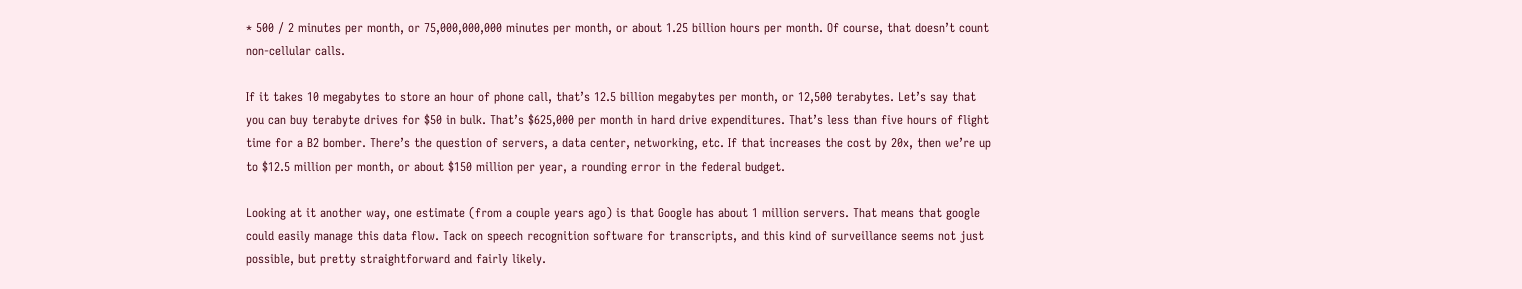* 500 / 2 minutes per month, or 75,000,000,000 minutes per month, or about 1.25 billion hours per month. Of course, that doesn’t count non-cellular calls.

If it takes 10 megabytes to store an hour of phone call, that’s 12.5 billion megabytes per month, or 12,500 terabytes. Let’s say that you can buy terabyte drives for $50 in bulk. That’s $625,000 per month in hard drive expenditures. That’s less than five hours of flight time for a B2 bomber. There’s the question of servers, a data center, networking, etc. If that increases the cost by 20x, then we’re up to $12.5 million per month, or about $150 million per year, a rounding error in the federal budget.

Looking at it another way, one estimate (from a couple years ago) is that Google has about 1 million servers. That means that google could easily manage this data flow. Tack on speech recognition software for transcripts, and this kind of surveillance seems not just possible, but pretty straightforward and fairly likely.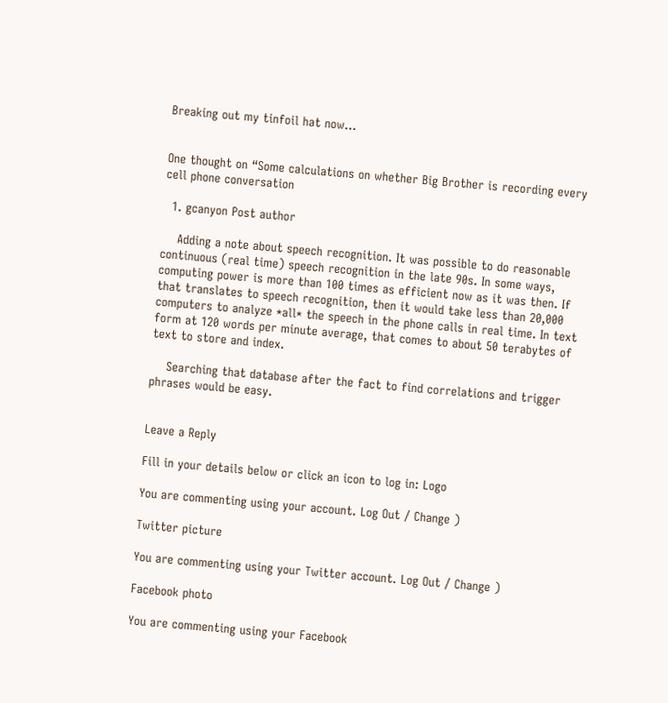Breaking out my tinfoil hat now…


One thought on “Some calculations on whether Big Brother is recording every cell phone conversation

  1. gcanyon Post author

    Adding a note about speech recognition. It was possible to do reasonable continuous (real time) speech recognition in the late 90s. In some ways, computing power is more than 100 times as efficient now as it was then. If that translates to speech recognition, then it would take less than 20,000 computers to analyze *all* the speech in the phone calls in real time. In text form at 120 words per minute average, that comes to about 50 terabytes of text to store and index.

    Searching that database after the fact to find correlations and trigger phrases would be easy.


Leave a Reply

Fill in your details below or click an icon to log in: Logo

You are commenting using your account. Log Out / Change )

Twitter picture

You are commenting using your Twitter account. Log Out / Change )

Facebook photo

You are commenting using your Facebook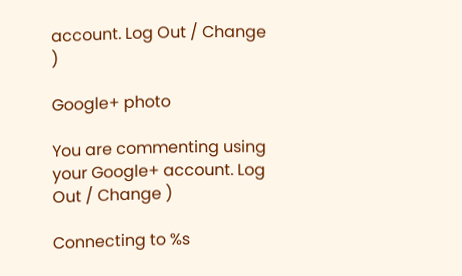account. Log Out / Change )

Google+ photo

You are commenting using your Google+ account. Log Out / Change )

Connecting to %s